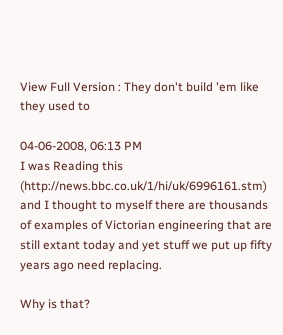View Full Version : They don't build 'em like they used to

04-06-2008, 06:13 PM
I was Reading this (http://news.bbc.co.uk/1/hi/uk/6996161.stm) and I thought to myself there are thousands of examples of Victorian engineering that are still extant today and yet stuff we put up fifty years ago need replacing.

Why is that?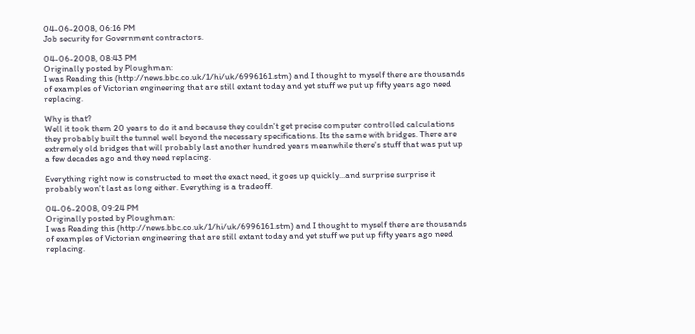04-06-2008, 06:16 PM
Job security for Government contractors.

04-06-2008, 08:43 PM
Originally posted by Ploughman:
I was Reading this (http://news.bbc.co.uk/1/hi/uk/6996161.stm) and I thought to myself there are thousands of examples of Victorian engineering that are still extant today and yet stuff we put up fifty years ago need replacing.

Why is that?
Well it took them 20 years to do it and because they couldn't get precise computer controlled calculations they probably built the tunnel well beyond the necessary specifications. Its the same with bridges. There are extremely old bridges that will probably last another hundred years meanwhile there's stuff that was put up a few decades ago and they need replacing.

Everything right now is constructed to meet the exact need, it goes up quickly...and surprise surprise it probably won't last as long either. Everything is a tradeoff.

04-06-2008, 09:24 PM
Originally posted by Ploughman:
I was Reading this (http://news.bbc.co.uk/1/hi/uk/6996161.stm) and I thought to myself there are thousands of examples of Victorian engineering that are still extant today and yet stuff we put up fifty years ago need replacing.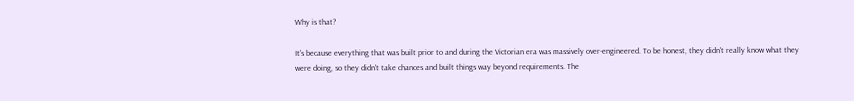Why is that?

It's because everything that was built prior to and during the Victorian era was massively over-engineered. To be honest, they didn't really know what they were doing, so they didn't take chances and built things way beyond requirements. The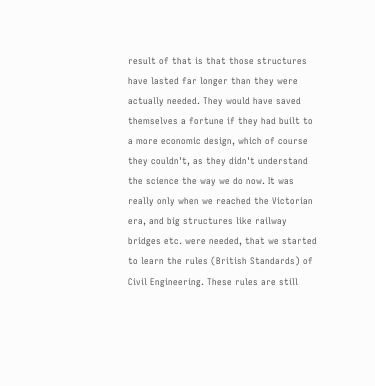result of that is that those structures have lasted far longer than they were actually needed. They would have saved themselves a fortune if they had built to a more economic design, which of course they couldn't, as they didn't understand the science the way we do now. It was really only when we reached the Victorian era, and big structures like railway bridges etc. were needed, that we started to learn the rules (British Standards) of Civil Engineering. These rules are still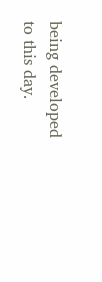being developed to this day.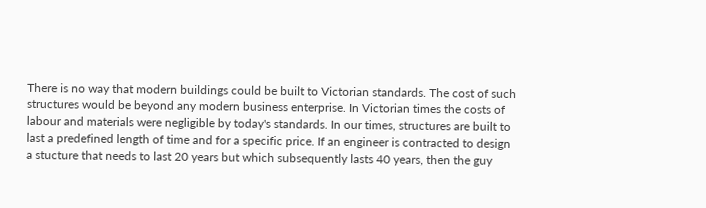There is no way that modern buildings could be built to Victorian standards. The cost of such structures would be beyond any modern business enterprise. In Victorian times the costs of labour and materials were negligible by today's standards. In our times, structures are built to last a predefined length of time and for a specific price. If an engineer is contracted to design a stucture that needs to last 20 years but which subsequently lasts 40 years, then the guy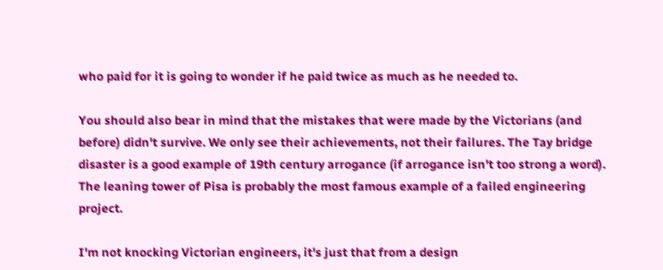who paid for it is going to wonder if he paid twice as much as he needed to.

You should also bear in mind that the mistakes that were made by the Victorians (and before) didn't survive. We only see their achievements, not their failures. The Tay bridge disaster is a good example of 19th century arrogance (if arrogance isn't too strong a word). The leaning tower of Pisa is probably the most famous example of a failed engineering project.

I'm not knocking Victorian engineers, it's just that from a design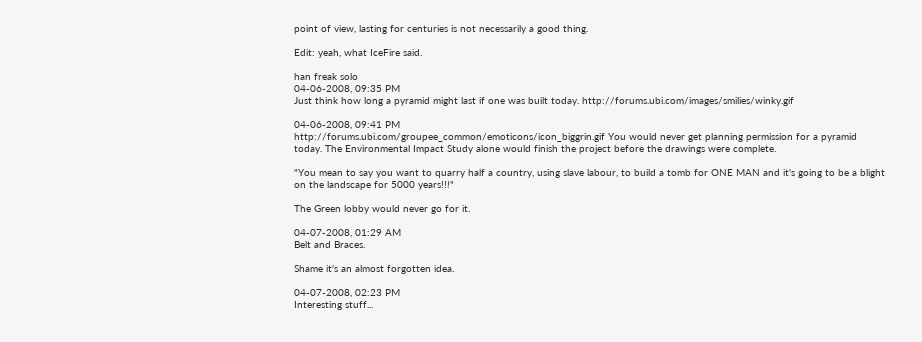point of view, lasting for centuries is not necessarily a good thing.

Edit: yeah, what IceFire said.

han freak solo
04-06-2008, 09:35 PM
Just think how long a pyramid might last if one was built today. http://forums.ubi.com/images/smilies/winky.gif

04-06-2008, 09:41 PM
http://forums.ubi.com/groupee_common/emoticons/icon_biggrin.gif You would never get planning permission for a pyramid today. The Environmental Impact Study alone would finish the project before the drawings were complete.

"You mean to say you want to quarry half a country, using slave labour, to build a tomb for ONE MAN and it's going to be a blight on the landscape for 5000 years!!!"

The Green lobby would never go for it.

04-07-2008, 01:29 AM
Belt and Braces.

Shame it's an almost forgotten idea.

04-07-2008, 02:23 PM
Interesting stuff...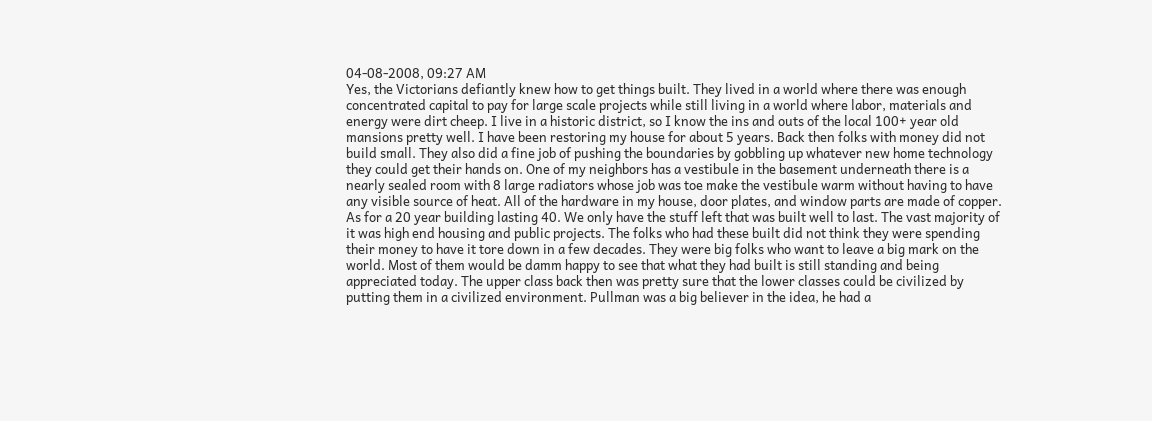04-08-2008, 09:27 AM
Yes, the Victorians defiantly knew how to get things built. They lived in a world where there was enough concentrated capital to pay for large scale projects while still living in a world where labor, materials and energy were dirt cheep. I live in a historic district, so I know the ins and outs of the local 100+ year old mansions pretty well. I have been restoring my house for about 5 years. Back then folks with money did not build small. They also did a fine job of pushing the boundaries by gobbling up whatever new home technology they could get their hands on. One of my neighbors has a vestibule in the basement underneath there is a nearly sealed room with 8 large radiators whose job was toe make the vestibule warm without having to have any visible source of heat. All of the hardware in my house, door plates, and window parts are made of copper. As for a 20 year building lasting 40. We only have the stuff left that was built well to last. The vast majority of it was high end housing and public projects. The folks who had these built did not think they were spending their money to have it tore down in a few decades. They were big folks who want to leave a big mark on the world. Most of them would be damm happy to see that what they had built is still standing and being appreciated today. The upper class back then was pretty sure that the lower classes could be civilized by putting them in a civilized environment. Pullman was a big believer in the idea, he had a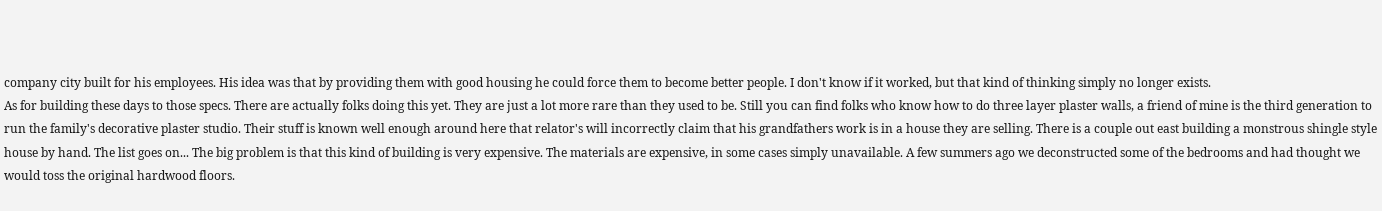company city built for his employees. His idea was that by providing them with good housing he could force them to become better people. I don't know if it worked, but that kind of thinking simply no longer exists.
As for building these days to those specs. There are actually folks doing this yet. They are just a lot more rare than they used to be. Still you can find folks who know how to do three layer plaster walls, a friend of mine is the third generation to run the family's decorative plaster studio. Their stuff is known well enough around here that relator's will incorrectly claim that his grandfathers work is in a house they are selling. There is a couple out east building a monstrous shingle style house by hand. The list goes on... The big problem is that this kind of building is very expensive. The materials are expensive, in some cases simply unavailable. A few summers ago we deconstructed some of the bedrooms and had thought we would toss the original hardwood floors.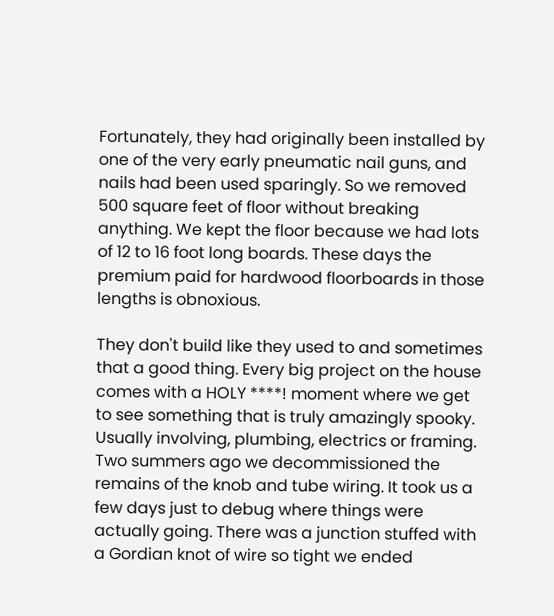Fortunately, they had originally been installed by one of the very early pneumatic nail guns, and nails had been used sparingly. So we removed 500 square feet of floor without breaking anything. We kept the floor because we had lots of 12 to 16 foot long boards. These days the premium paid for hardwood floorboards in those lengths is obnoxious.

They don't build like they used to and sometimes that a good thing. Every big project on the house comes with a HOLY ****! moment where we get to see something that is truly amazingly spooky. Usually involving, plumbing, electrics or framing. Two summers ago we decommissioned the remains of the knob and tube wiring. It took us a few days just to debug where things were actually going. There was a junction stuffed with a Gordian knot of wire so tight we ended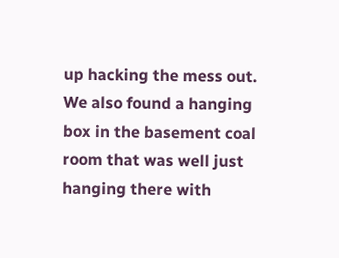up hacking the mess out. We also found a hanging box in the basement coal room that was well just hanging there with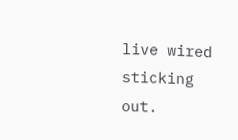live wired sticking out.